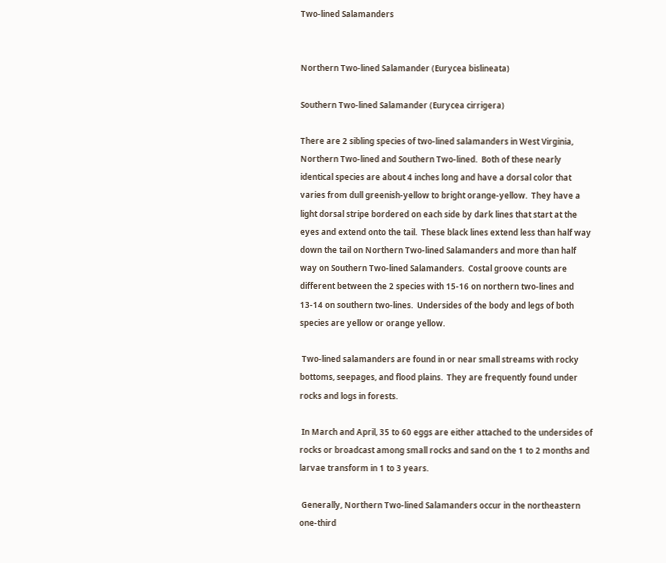Two-lined Salamanders


Northern Two-lined Salamander (Eurycea bislineata)

Southern Two-lined Salamander (Eurycea cirrigera)

There are 2 sibling species of two-lined salamanders in West Virginia, Northern Two-lined and Southern Two-lined.  Both of these nearly identical species are about 4 inches long and have a dorsal color that varies from dull greenish-yellow to bright orange-yellow.  They have a light dorsal stripe bordered on each side by dark lines that start at the eyes and extend onto the tail.  These black lines extend less than half way down the tail on Northern Two-lined Salamanders and more than half way on Southern Two-lined Salamanders.  Costal groove counts are different between the 2 species with 15-16 on northern two-lines and 13-14 on southern two-lines.  Undersides of the body and legs of both species are yellow or orange yellow.

 Two-lined salamanders are found in or near small streams with rocky bottoms, seepages, and flood plains.  They are frequently found under rocks and logs in forests.

 In March and April, 35 to 60 eggs are either attached to the undersides of rocks or broadcast among small rocks and sand on the 1 to 2 months and larvae transform in 1 to 3 years.

 Generally, Northern Two-lined Salamanders occur in the northeastern one-third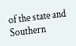of the state and Southern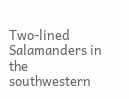Two-lined Salamanders in the southwestern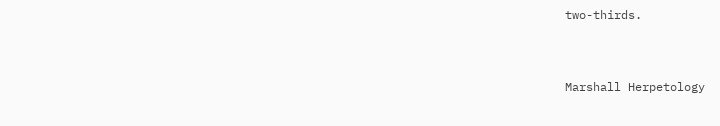two-thirds.


Marshall Herpetology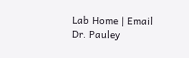Lab Home | Email Dr. Pauley